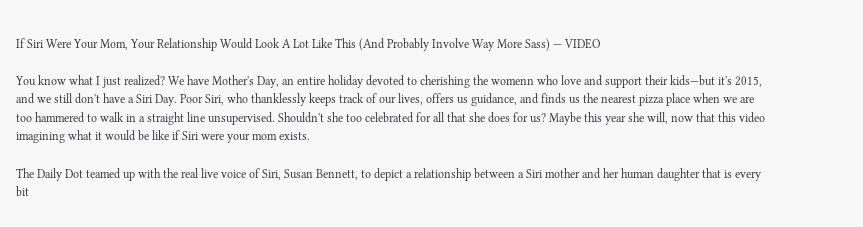If Siri Were Your Mom, Your Relationship Would Look A Lot Like This (And Probably Involve Way More Sass) — VIDEO

You know what I just realized? We have Mother's Day, an entire holiday devoted to cherishing the womenn who love and support their kids—but it's 2015, and we still don't have a Siri Day. Poor Siri, who thanklessly keeps track of our lives, offers us guidance, and finds us the nearest pizza place when we are too hammered to walk in a straight line unsupervised. Shouldn't she too celebrated for all that she does for us? Maybe this year she will, now that this video imagining what it would be like if Siri were your mom exists.

The Daily Dot teamed up with the real live voice of Siri, Susan Bennett, to depict a relationship between a Siri mother and her human daughter that is every bit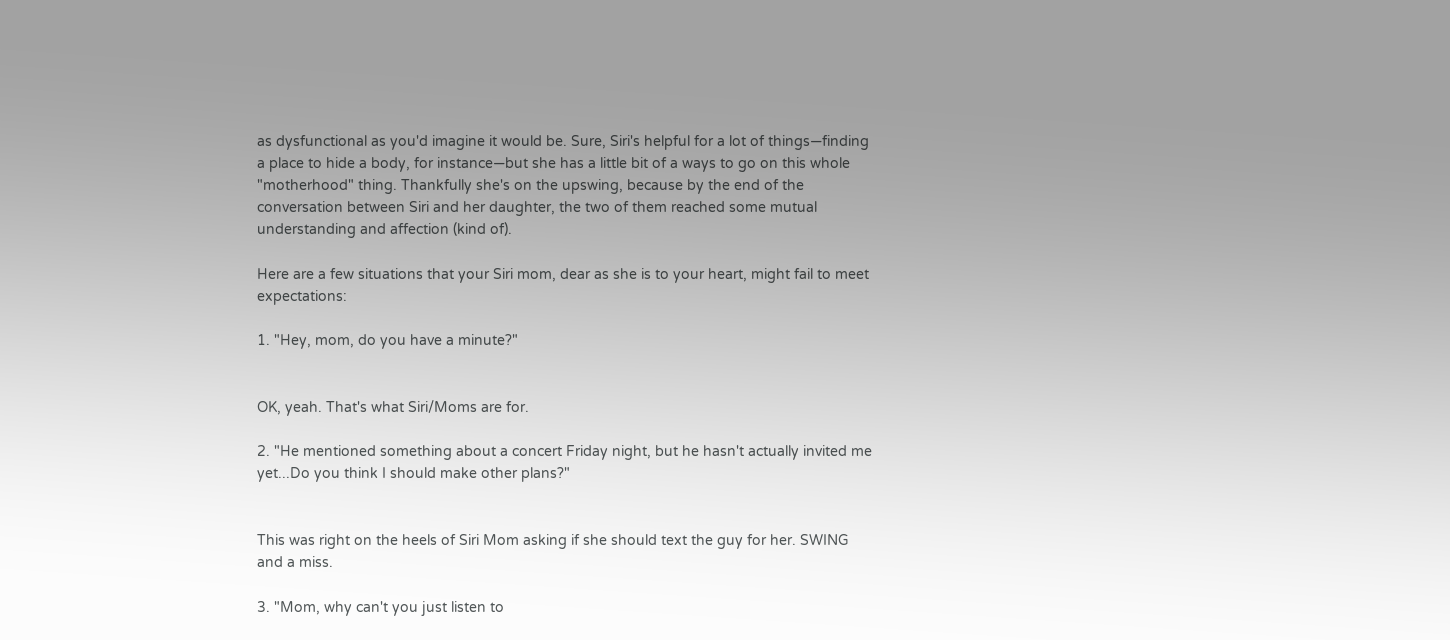as dysfunctional as you'd imagine it would be. Sure, Siri's helpful for a lot of things—finding a place to hide a body, for instance—but she has a little bit of a ways to go on this whole "motherhood" thing. Thankfully she's on the upswing, because by the end of the conversation between Siri and her daughter, the two of them reached some mutual understanding and affection (kind of).

Here are a few situations that your Siri mom, dear as she is to your heart, might fail to meet expectations:

1. "Hey, mom, do you have a minute?"


OK, yeah. That's what Siri/Moms are for.

2. "He mentioned something about a concert Friday night, but he hasn't actually invited me yet...Do you think I should make other plans?"


This was right on the heels of Siri Mom asking if she should text the guy for her. SWING and a miss.

3. "Mom, why can't you just listen to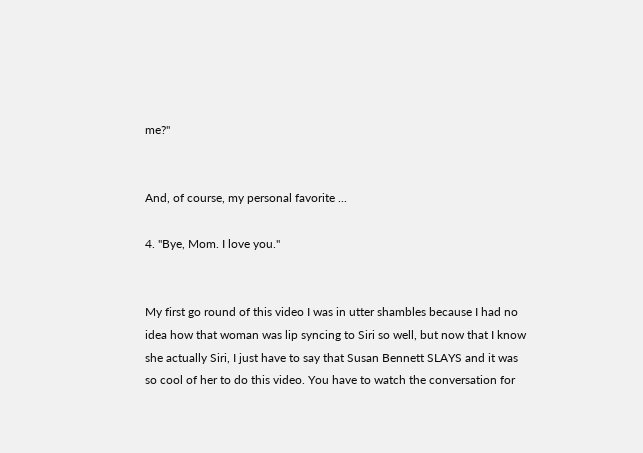me?"


And, of course, my personal favorite ...

4. "Bye, Mom. I love you."


My first go round of this video I was in utter shambles because I had no idea how that woman was lip syncing to Siri so well, but now that I know she actually Siri, I just have to say that Susan Bennett SLAYS and it was so cool of her to do this video. You have to watch the conversation for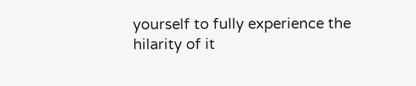yourself to fully experience the hilarity of it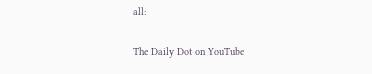all:

The Daily Dot on YouTube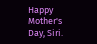Happy Mother's Day, Siri.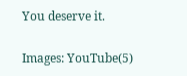You deserve it.

Images: YouTube(5)